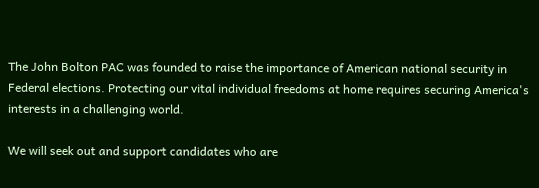The John Bolton PAC was founded to raise the importance of American national security in Federal elections. Protecting our vital individual freedoms at home requires securing America's interests in a challenging world.

We will seek out and support candidates who are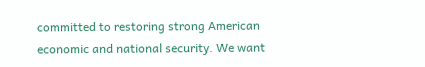committed to restoring strong American economic and national security. We want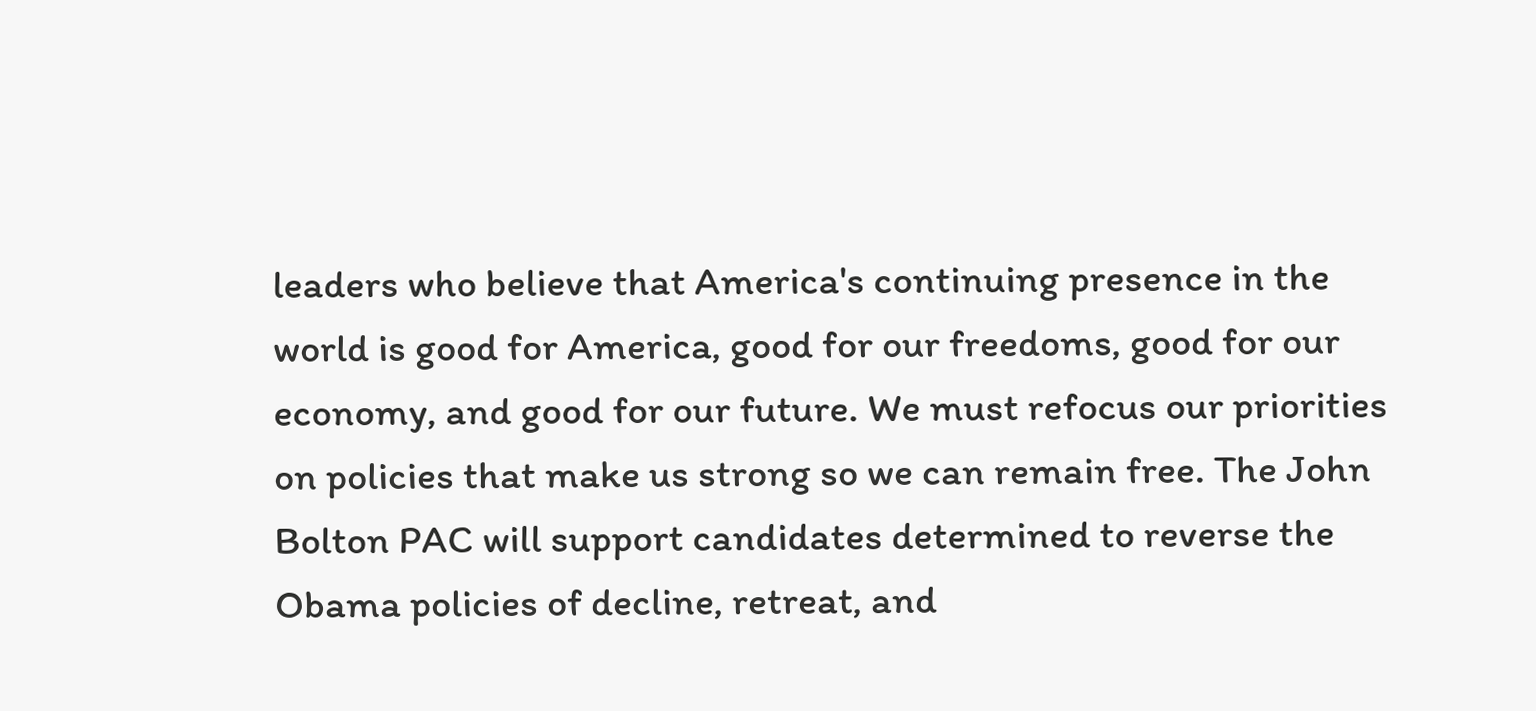leaders who believe that America's continuing presence in the world is good for America, good for our freedoms, good for our economy, and good for our future. We must refocus our priorities on policies that make us strong so we can remain free. The John Bolton PAC will support candidates determined to reverse the Obama policies of decline, retreat, and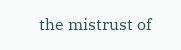the mistrust of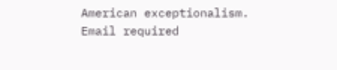American exceptionalism.
Email required